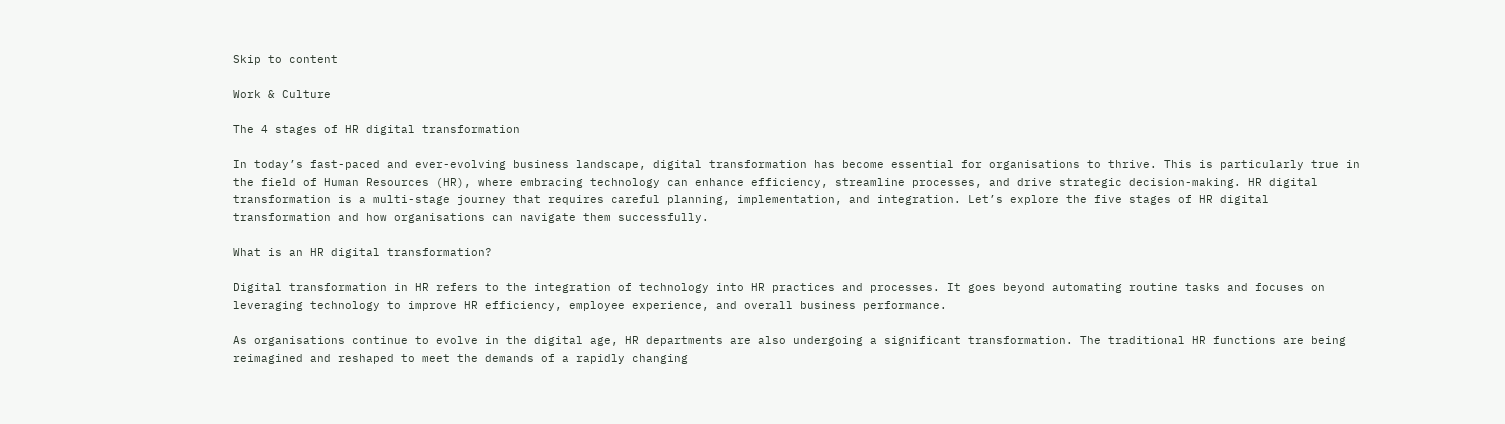Skip to content

Work & Culture

The 4 stages of HR digital transformation

In today’s fast-paced and ever-evolving business landscape, digital transformation has become essential for organisations to thrive. This is particularly true in the field of Human Resources (HR), where embracing technology can enhance efficiency, streamline processes, and drive strategic decision-making. HR digital transformation is a multi-stage journey that requires careful planning, implementation, and integration. Let’s explore the five stages of HR digital transformation and how organisations can navigate them successfully.

What is an HR digital transformation?

Digital transformation in HR refers to the integration of technology into HR practices and processes. It goes beyond automating routine tasks and focuses on leveraging technology to improve HR efficiency, employee experience, and overall business performance.

As organisations continue to evolve in the digital age, HR departments are also undergoing a significant transformation. The traditional HR functions are being reimagined and reshaped to meet the demands of a rapidly changing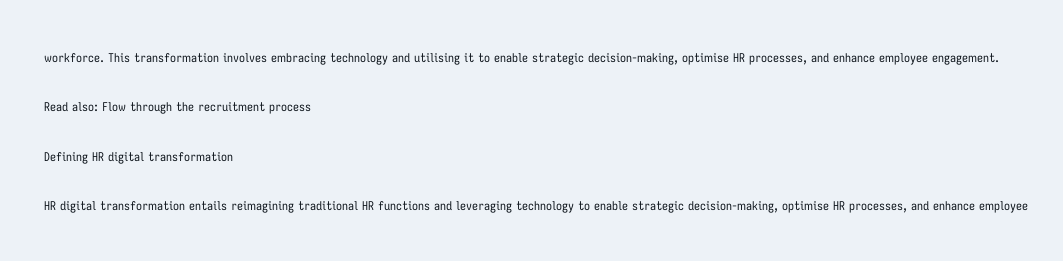workforce. This transformation involves embracing technology and utilising it to enable strategic decision-making, optimise HR processes, and enhance employee engagement.

Read also: Flow through the recruitment process

Defining HR digital transformation

HR digital transformation entails reimagining traditional HR functions and leveraging technology to enable strategic decision-making, optimise HR processes, and enhance employee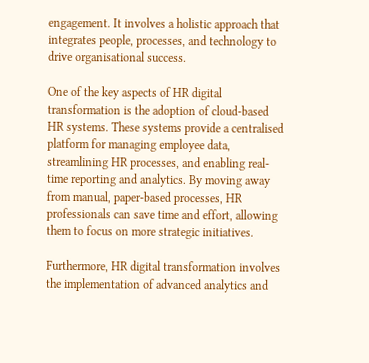engagement. It involves a holistic approach that integrates people, processes, and technology to drive organisational success.

One of the key aspects of HR digital transformation is the adoption of cloud-based HR systems. These systems provide a centralised platform for managing employee data, streamlining HR processes, and enabling real-time reporting and analytics. By moving away from manual, paper-based processes, HR professionals can save time and effort, allowing them to focus on more strategic initiatives.

Furthermore, HR digital transformation involves the implementation of advanced analytics and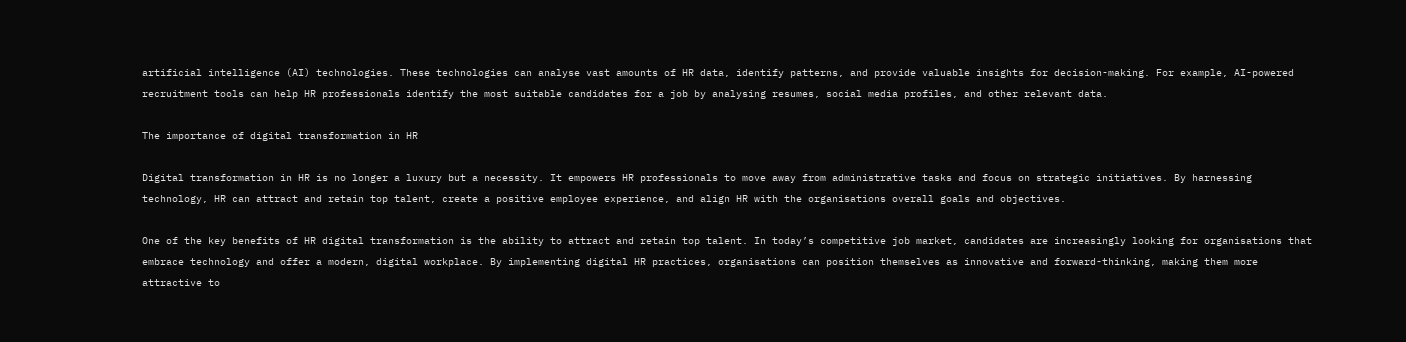artificial intelligence (AI) technologies. These technologies can analyse vast amounts of HR data, identify patterns, and provide valuable insights for decision-making. For example, AI-powered recruitment tools can help HR professionals identify the most suitable candidates for a job by analysing resumes, social media profiles, and other relevant data.

The importance of digital transformation in HR

Digital transformation in HR is no longer a luxury but a necessity. It empowers HR professionals to move away from administrative tasks and focus on strategic initiatives. By harnessing technology, HR can attract and retain top talent, create a positive employee experience, and align HR with the organisations overall goals and objectives.

One of the key benefits of HR digital transformation is the ability to attract and retain top talent. In today’s competitive job market, candidates are increasingly looking for organisations that embrace technology and offer a modern, digital workplace. By implementing digital HR practices, organisations can position themselves as innovative and forward-thinking, making them more attractive to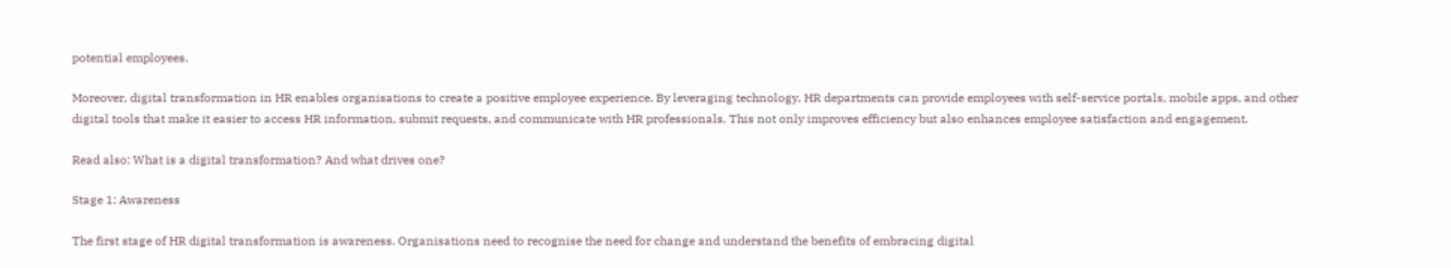potential employees.

Moreover, digital transformation in HR enables organisations to create a positive employee experience. By leveraging technology, HR departments can provide employees with self-service portals, mobile apps, and other digital tools that make it easier to access HR information, submit requests, and communicate with HR professionals. This not only improves efficiency but also enhances employee satisfaction and engagement.

Read also: What is a digital transformation? And what drives one?

Stage 1: Awareness

The first stage of HR digital transformation is awareness. Organisations need to recognise the need for change and understand the benefits of embracing digital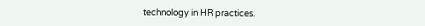technology in HR practices.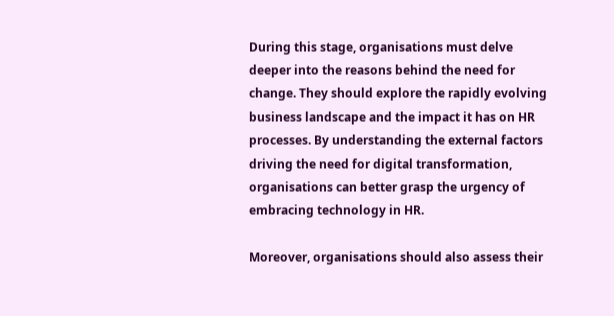During this stage, organisations must delve deeper into the reasons behind the need for change. They should explore the rapidly evolving business landscape and the impact it has on HR processes. By understanding the external factors driving the need for digital transformation, organisations can better grasp the urgency of embracing technology in HR.

Moreover, organisations should also assess their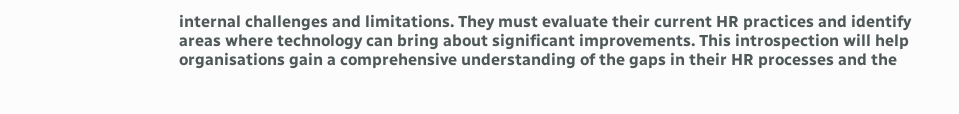internal challenges and limitations. They must evaluate their current HR practices and identify areas where technology can bring about significant improvements. This introspection will help organisations gain a comprehensive understanding of the gaps in their HR processes and the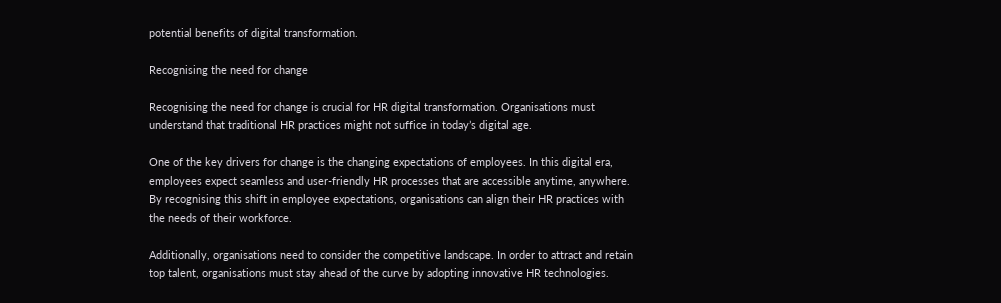potential benefits of digital transformation.

Recognising the need for change

Recognising the need for change is crucial for HR digital transformation. Organisations must understand that traditional HR practices might not suffice in today’s digital age.

One of the key drivers for change is the changing expectations of employees. In this digital era, employees expect seamless and user-friendly HR processes that are accessible anytime, anywhere. By recognising this shift in employee expectations, organisations can align their HR practices with the needs of their workforce.

Additionally, organisations need to consider the competitive landscape. In order to attract and retain top talent, organisations must stay ahead of the curve by adopting innovative HR technologies.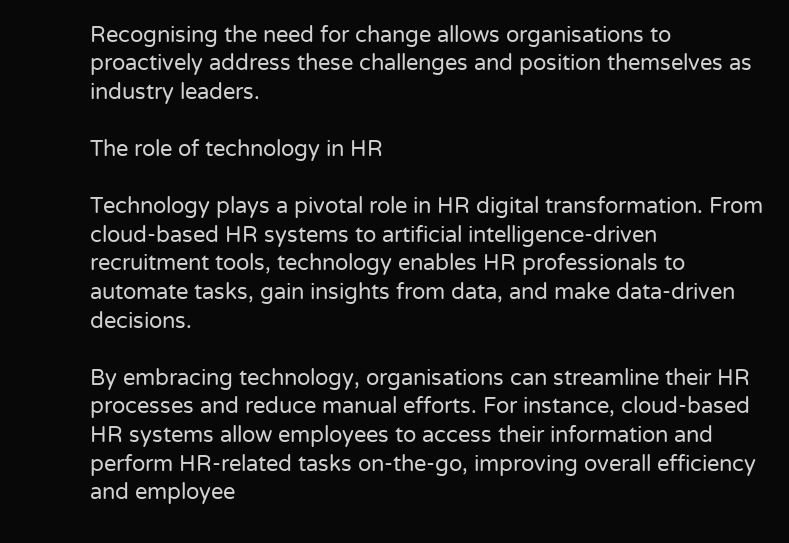Recognising the need for change allows organisations to proactively address these challenges and position themselves as industry leaders.

The role of technology in HR

Technology plays a pivotal role in HR digital transformation. From cloud-based HR systems to artificial intelligence-driven recruitment tools, technology enables HR professionals to automate tasks, gain insights from data, and make data-driven decisions.

By embracing technology, organisations can streamline their HR processes and reduce manual efforts. For instance, cloud-based HR systems allow employees to access their information and perform HR-related tasks on-the-go, improving overall efficiency and employee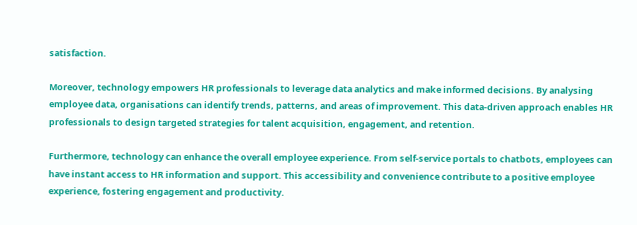satisfaction.

Moreover, technology empowers HR professionals to leverage data analytics and make informed decisions. By analysing employee data, organisations can identify trends, patterns, and areas of improvement. This data-driven approach enables HR professionals to design targeted strategies for talent acquisition, engagement, and retention.

Furthermore, technology can enhance the overall employee experience. From self-service portals to chatbots, employees can have instant access to HR information and support. This accessibility and convenience contribute to a positive employee experience, fostering engagement and productivity.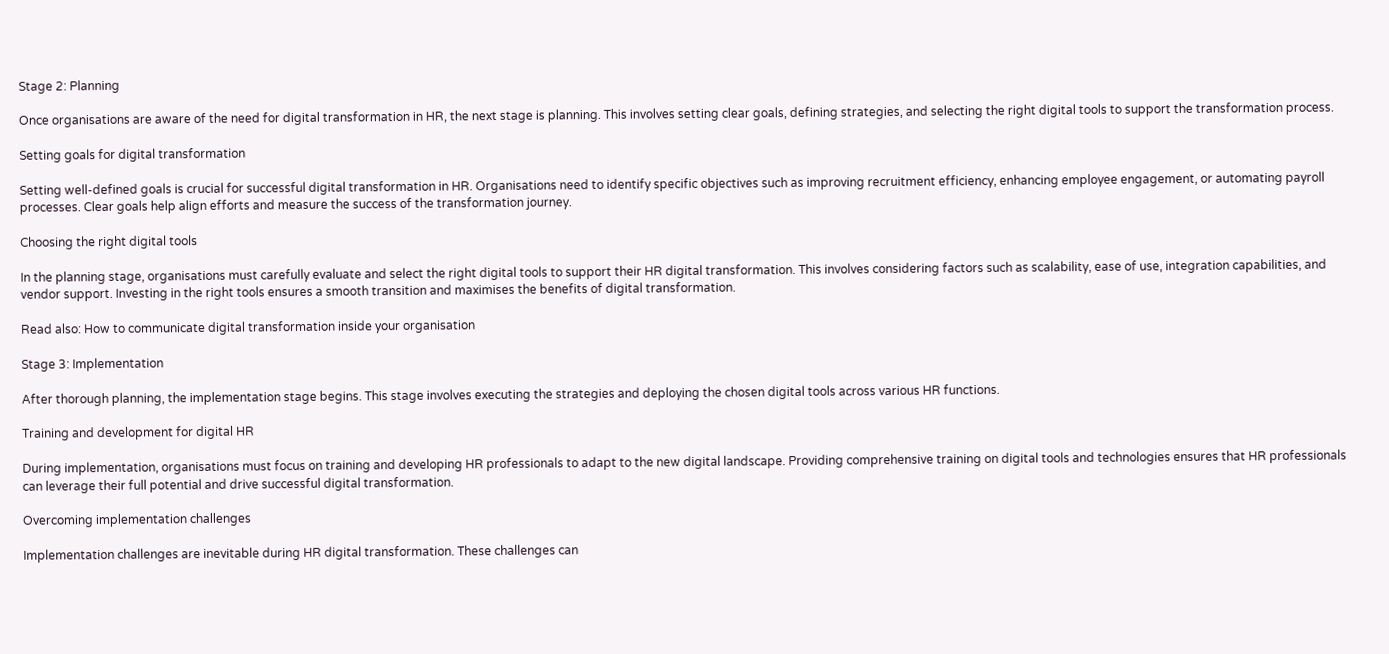Stage 2: Planning

Once organisations are aware of the need for digital transformation in HR, the next stage is planning. This involves setting clear goals, defining strategies, and selecting the right digital tools to support the transformation process.

Setting goals for digital transformation

Setting well-defined goals is crucial for successful digital transformation in HR. Organisations need to identify specific objectives such as improving recruitment efficiency, enhancing employee engagement, or automating payroll processes. Clear goals help align efforts and measure the success of the transformation journey.

Choosing the right digital tools

In the planning stage, organisations must carefully evaluate and select the right digital tools to support their HR digital transformation. This involves considering factors such as scalability, ease of use, integration capabilities, and vendor support. Investing in the right tools ensures a smooth transition and maximises the benefits of digital transformation.

Read also: How to communicate digital transformation inside your organisation

Stage 3: Implementation

After thorough planning, the implementation stage begins. This stage involves executing the strategies and deploying the chosen digital tools across various HR functions.

Training and development for digital HR

During implementation, organisations must focus on training and developing HR professionals to adapt to the new digital landscape. Providing comprehensive training on digital tools and technologies ensures that HR professionals can leverage their full potential and drive successful digital transformation.

Overcoming implementation challenges

Implementation challenges are inevitable during HR digital transformation. These challenges can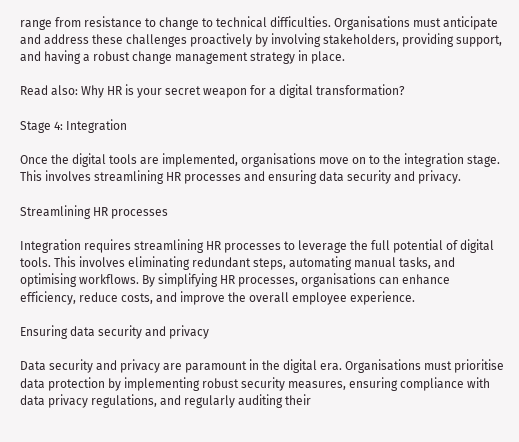range from resistance to change to technical difficulties. Organisations must anticipate and address these challenges proactively by involving stakeholders, providing support, and having a robust change management strategy in place.

Read also: Why HR is your secret weapon for a digital transformation?

Stage 4: Integration

Once the digital tools are implemented, organisations move on to the integration stage. This involves streamlining HR processes and ensuring data security and privacy.

Streamlining HR processes

Integration requires streamlining HR processes to leverage the full potential of digital tools. This involves eliminating redundant steps, automating manual tasks, and optimising workflows. By simplifying HR processes, organisations can enhance efficiency, reduce costs, and improve the overall employee experience.

Ensuring data security and privacy

Data security and privacy are paramount in the digital era. Organisations must prioritise data protection by implementing robust security measures, ensuring compliance with data privacy regulations, and regularly auditing their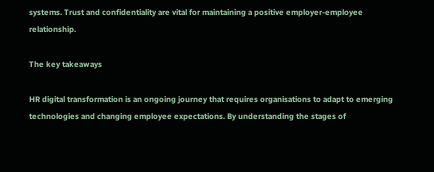systems. Trust and confidentiality are vital for maintaining a positive employer-employee relationship.

The key takeaways

HR digital transformation is an ongoing journey that requires organisations to adapt to emerging technologies and changing employee expectations. By understanding the stages of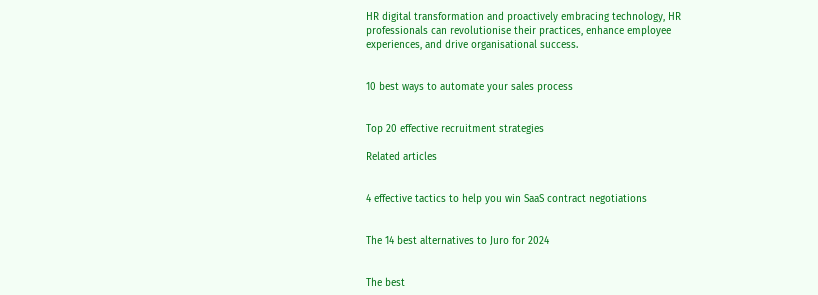HR digital transformation and proactively embracing technology, HR professionals can revolutionise their practices, enhance employee experiences, and drive organisational success.


10 best ways to automate your sales process


Top 20 effective recruitment strategies

Related articles


4 effective tactics to help you win SaaS contract negotiations


The 14 best alternatives to Juro for 2024


The best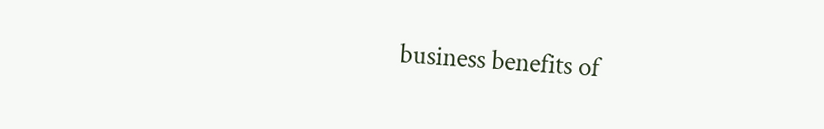business benefits of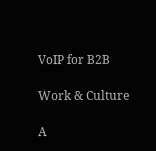VoIP for B2B

Work & Culture

A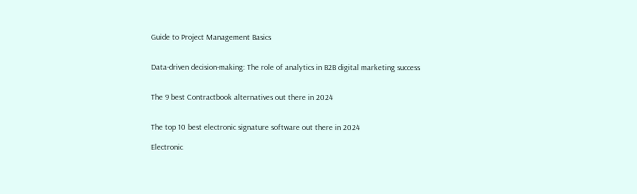Guide to Project Management Basics


Data-driven decision-making: The role of analytics in B2B digital marketing success


The 9 best Contractbook alternatives out there in 2024


The top 10 best electronic signature software out there in 2024

Electronic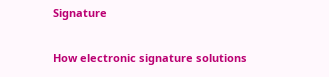Signature

How electronic signature solutions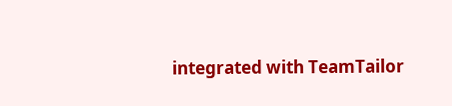integrated with TeamTailor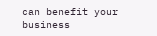can benefit your business